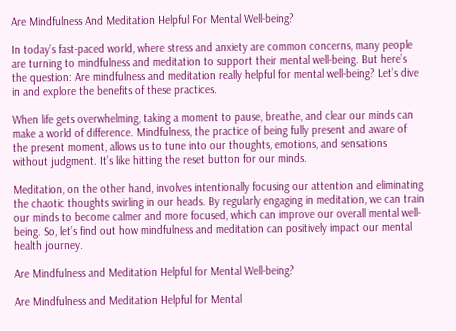Are Mindfulness And Meditation Helpful For Mental Well-being?

In today’s fast-paced world, where stress and anxiety are common concerns, many people are turning to mindfulness and meditation to support their mental well-being. But here’s the question: Are mindfulness and meditation really helpful for mental well-being? Let’s dive in and explore the benefits of these practices.

When life gets overwhelming, taking a moment to pause, breathe, and clear our minds can make a world of difference. Mindfulness, the practice of being fully present and aware of the present moment, allows us to tune into our thoughts, emotions, and sensations without judgment. It’s like hitting the reset button for our minds.

Meditation, on the other hand, involves intentionally focusing our attention and eliminating the chaotic thoughts swirling in our heads. By regularly engaging in meditation, we can train our minds to become calmer and more focused, which can improve our overall mental well-being. So, let’s find out how mindfulness and meditation can positively impact our mental health journey.

Are Mindfulness and Meditation Helpful for Mental Well-being?

Are Mindfulness and Meditation Helpful for Mental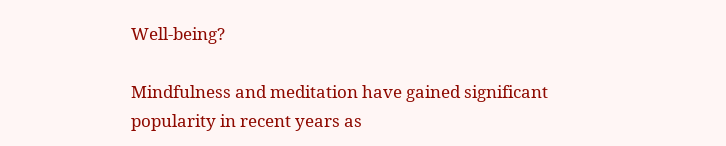Well-being?

Mindfulness and meditation have gained significant popularity in recent years as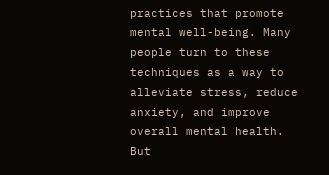practices that promote mental well-being. Many people turn to these techniques as a way to alleviate stress, reduce anxiety, and improve overall mental health. But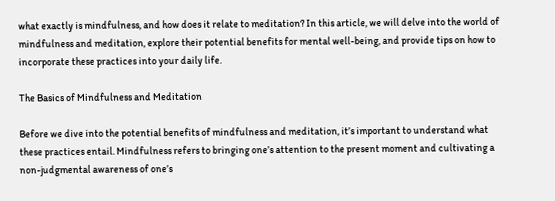what exactly is mindfulness, and how does it relate to meditation? In this article, we will delve into the world of mindfulness and meditation, explore their potential benefits for mental well-being, and provide tips on how to incorporate these practices into your daily life.

The Basics of Mindfulness and Meditation

Before we dive into the potential benefits of mindfulness and meditation, it’s important to understand what these practices entail. Mindfulness refers to bringing one’s attention to the present moment and cultivating a non-judgmental awareness of one’s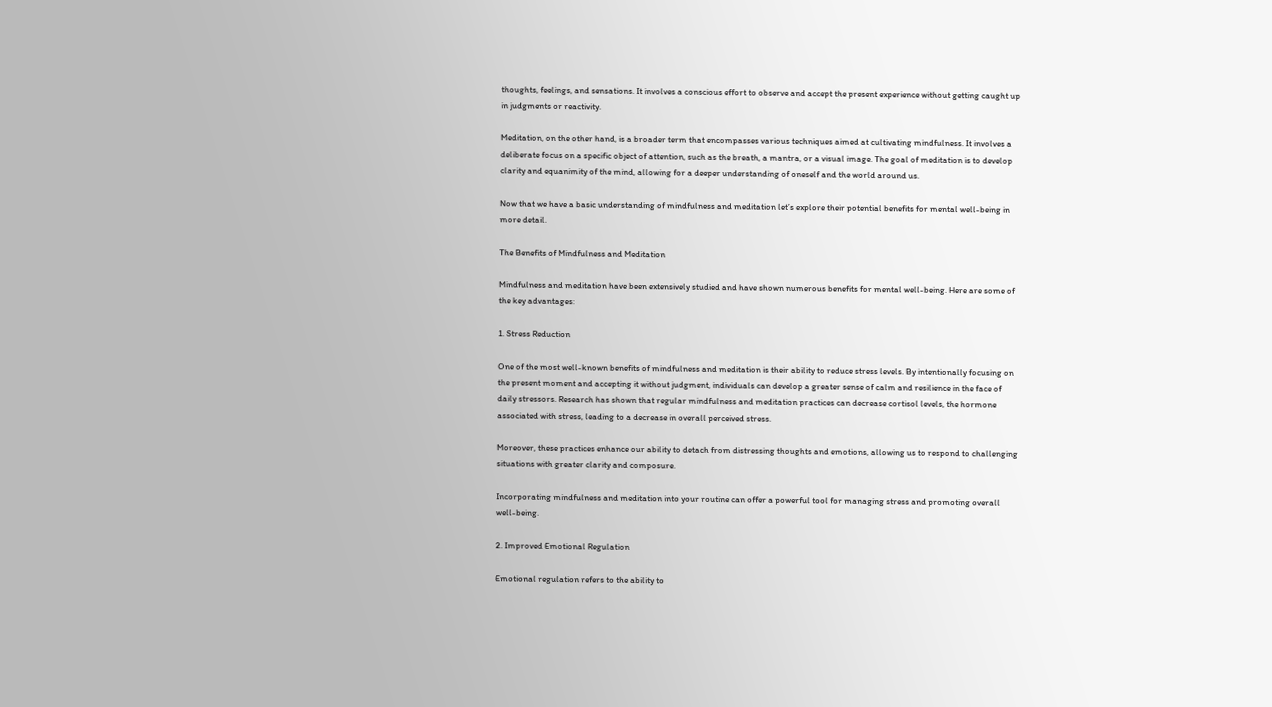thoughts, feelings, and sensations. It involves a conscious effort to observe and accept the present experience without getting caught up in judgments or reactivity.

Meditation, on the other hand, is a broader term that encompasses various techniques aimed at cultivating mindfulness. It involves a deliberate focus on a specific object of attention, such as the breath, a mantra, or a visual image. The goal of meditation is to develop clarity and equanimity of the mind, allowing for a deeper understanding of oneself and the world around us.

Now that we have a basic understanding of mindfulness and meditation let’s explore their potential benefits for mental well-being in more detail.

The Benefits of Mindfulness and Meditation

Mindfulness and meditation have been extensively studied and have shown numerous benefits for mental well-being. Here are some of the key advantages:

1. Stress Reduction

One of the most well-known benefits of mindfulness and meditation is their ability to reduce stress levels. By intentionally focusing on the present moment and accepting it without judgment, individuals can develop a greater sense of calm and resilience in the face of daily stressors. Research has shown that regular mindfulness and meditation practices can decrease cortisol levels, the hormone associated with stress, leading to a decrease in overall perceived stress.

Moreover, these practices enhance our ability to detach from distressing thoughts and emotions, allowing us to respond to challenging situations with greater clarity and composure.

Incorporating mindfulness and meditation into your routine can offer a powerful tool for managing stress and promoting overall well-being.

2. Improved Emotional Regulation

Emotional regulation refers to the ability to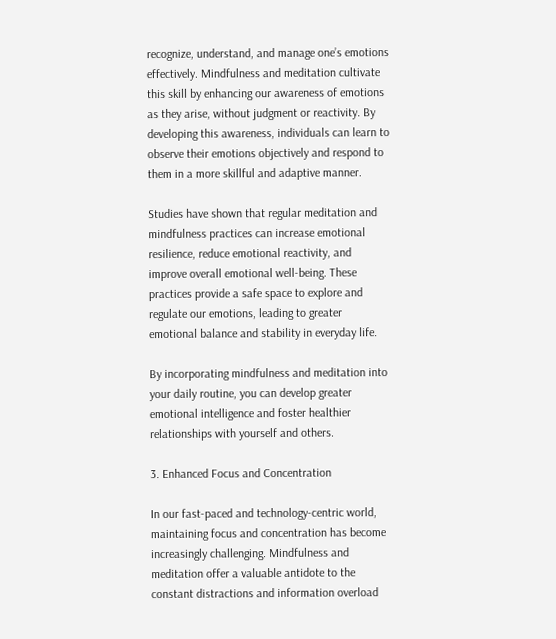recognize, understand, and manage one’s emotions effectively. Mindfulness and meditation cultivate this skill by enhancing our awareness of emotions as they arise, without judgment or reactivity. By developing this awareness, individuals can learn to observe their emotions objectively and respond to them in a more skillful and adaptive manner.

Studies have shown that regular meditation and mindfulness practices can increase emotional resilience, reduce emotional reactivity, and improve overall emotional well-being. These practices provide a safe space to explore and regulate our emotions, leading to greater emotional balance and stability in everyday life.

By incorporating mindfulness and meditation into your daily routine, you can develop greater emotional intelligence and foster healthier relationships with yourself and others.

3. Enhanced Focus and Concentration

In our fast-paced and technology-centric world, maintaining focus and concentration has become increasingly challenging. Mindfulness and meditation offer a valuable antidote to the constant distractions and information overload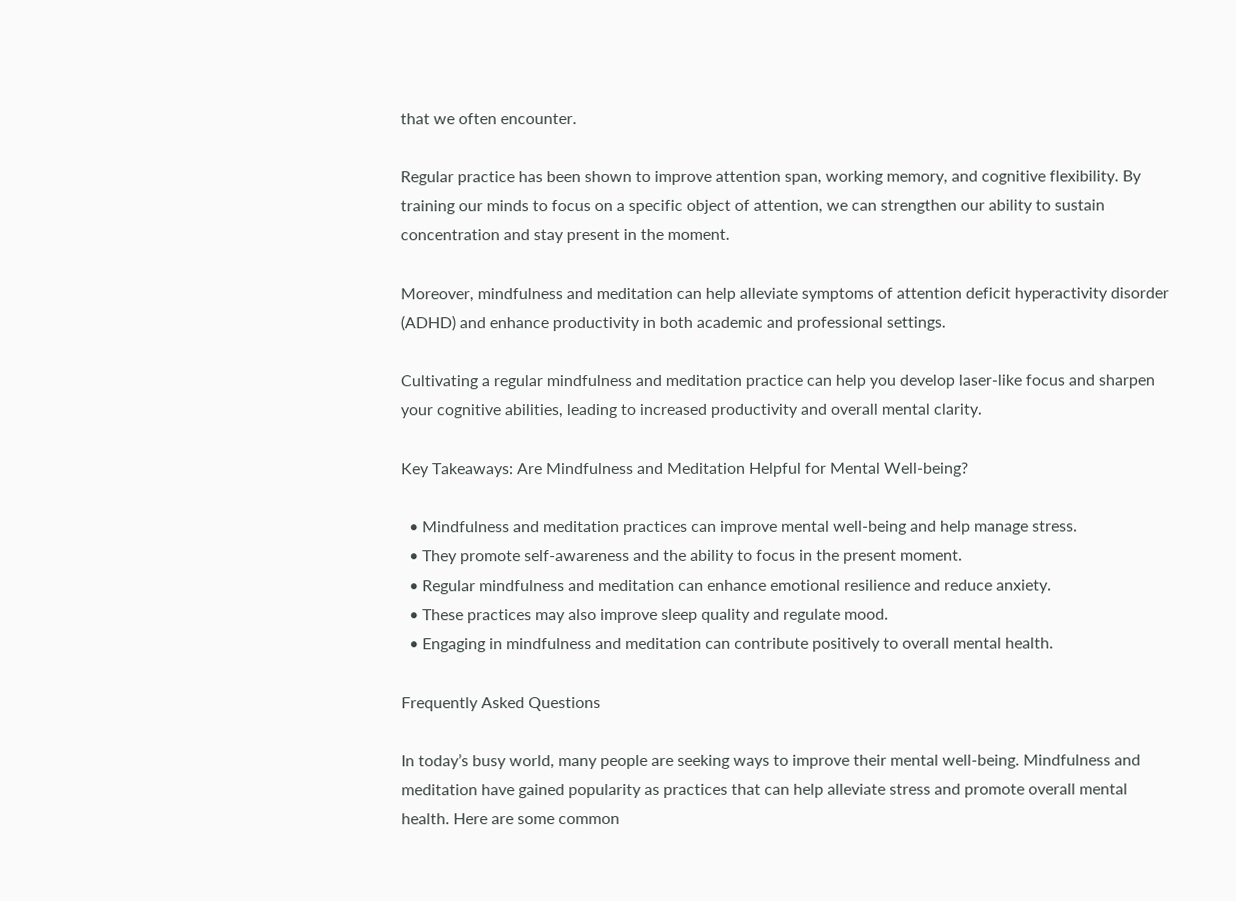that we often encounter.

Regular practice has been shown to improve attention span, working memory, and cognitive flexibility. By training our minds to focus on a specific object of attention, we can strengthen our ability to sustain concentration and stay present in the moment.

Moreover, mindfulness and meditation can help alleviate symptoms of attention deficit hyperactivity disorder (ADHD) and enhance productivity in both academic and professional settings.

Cultivating a regular mindfulness and meditation practice can help you develop laser-like focus and sharpen your cognitive abilities, leading to increased productivity and overall mental clarity.

Key Takeaways: Are Mindfulness and Meditation Helpful for Mental Well-being?

  • Mindfulness and meditation practices can improve mental well-being and help manage stress.
  • They promote self-awareness and the ability to focus in the present moment.
  • Regular mindfulness and meditation can enhance emotional resilience and reduce anxiety.
  • These practices may also improve sleep quality and regulate mood.
  • Engaging in mindfulness and meditation can contribute positively to overall mental health.

Frequently Asked Questions

In today’s busy world, many people are seeking ways to improve their mental well-being. Mindfulness and meditation have gained popularity as practices that can help alleviate stress and promote overall mental health. Here are some common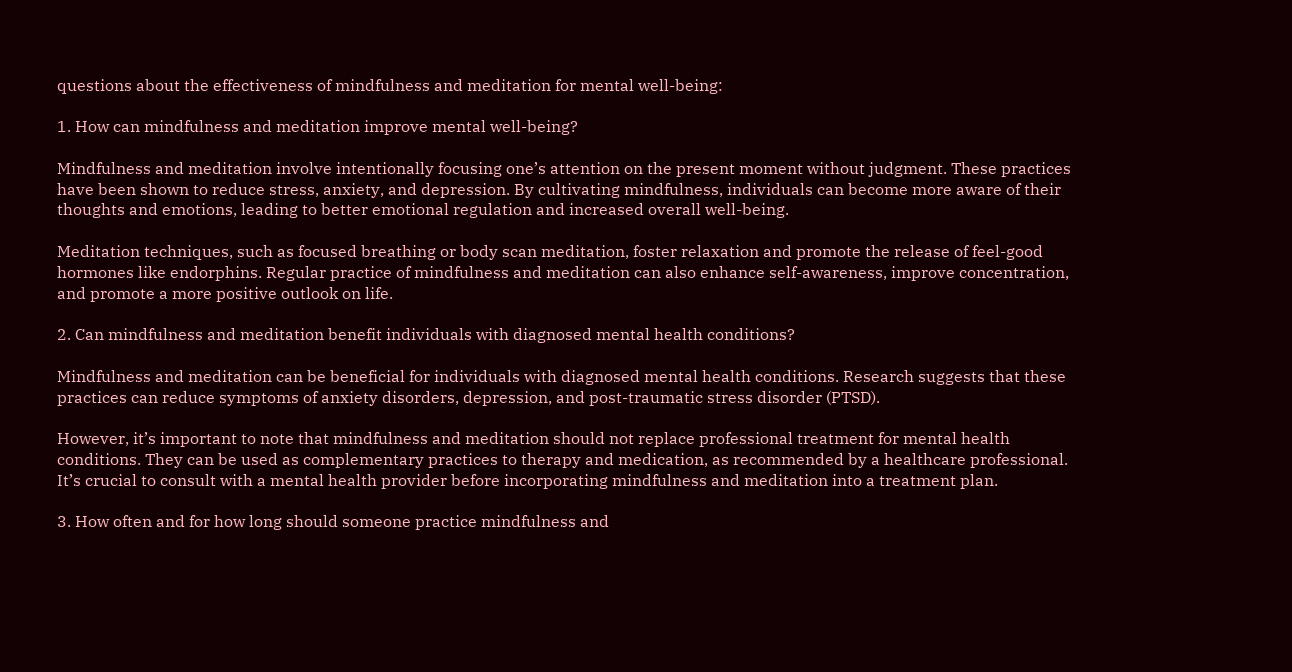questions about the effectiveness of mindfulness and meditation for mental well-being:

1. How can mindfulness and meditation improve mental well-being?

Mindfulness and meditation involve intentionally focusing one’s attention on the present moment without judgment. These practices have been shown to reduce stress, anxiety, and depression. By cultivating mindfulness, individuals can become more aware of their thoughts and emotions, leading to better emotional regulation and increased overall well-being.

Meditation techniques, such as focused breathing or body scan meditation, foster relaxation and promote the release of feel-good hormones like endorphins. Regular practice of mindfulness and meditation can also enhance self-awareness, improve concentration, and promote a more positive outlook on life.

2. Can mindfulness and meditation benefit individuals with diagnosed mental health conditions?

Mindfulness and meditation can be beneficial for individuals with diagnosed mental health conditions. Research suggests that these practices can reduce symptoms of anxiety disorders, depression, and post-traumatic stress disorder (PTSD).

However, it’s important to note that mindfulness and meditation should not replace professional treatment for mental health conditions. They can be used as complementary practices to therapy and medication, as recommended by a healthcare professional. It’s crucial to consult with a mental health provider before incorporating mindfulness and meditation into a treatment plan.

3. How often and for how long should someone practice mindfulness and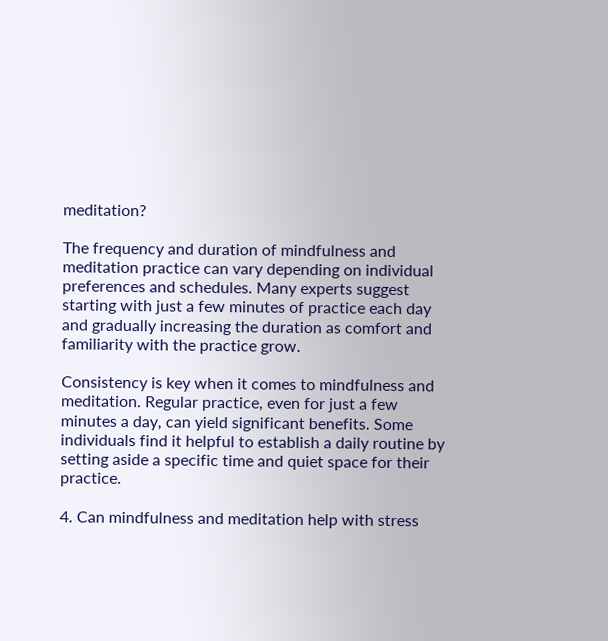meditation?

The frequency and duration of mindfulness and meditation practice can vary depending on individual preferences and schedules. Many experts suggest starting with just a few minutes of practice each day and gradually increasing the duration as comfort and familiarity with the practice grow.

Consistency is key when it comes to mindfulness and meditation. Regular practice, even for just a few minutes a day, can yield significant benefits. Some individuals find it helpful to establish a daily routine by setting aside a specific time and quiet space for their practice.

4. Can mindfulness and meditation help with stress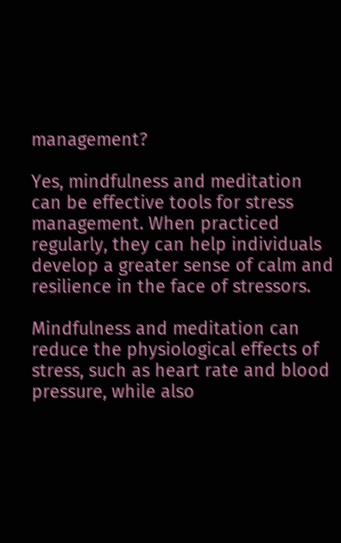management?

Yes, mindfulness and meditation can be effective tools for stress management. When practiced regularly, they can help individuals develop a greater sense of calm and resilience in the face of stressors.

Mindfulness and meditation can reduce the physiological effects of stress, such as heart rate and blood pressure, while also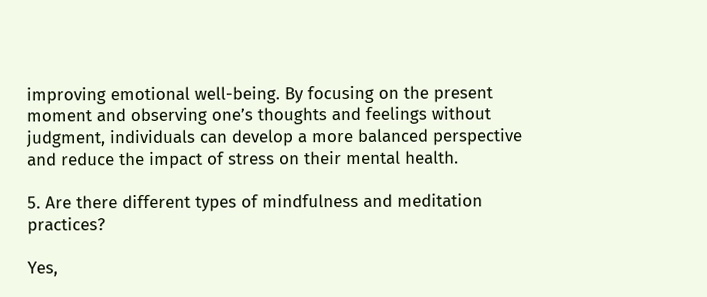improving emotional well-being. By focusing on the present moment and observing one’s thoughts and feelings without judgment, individuals can develop a more balanced perspective and reduce the impact of stress on their mental health.

5. Are there different types of mindfulness and meditation practices?

Yes,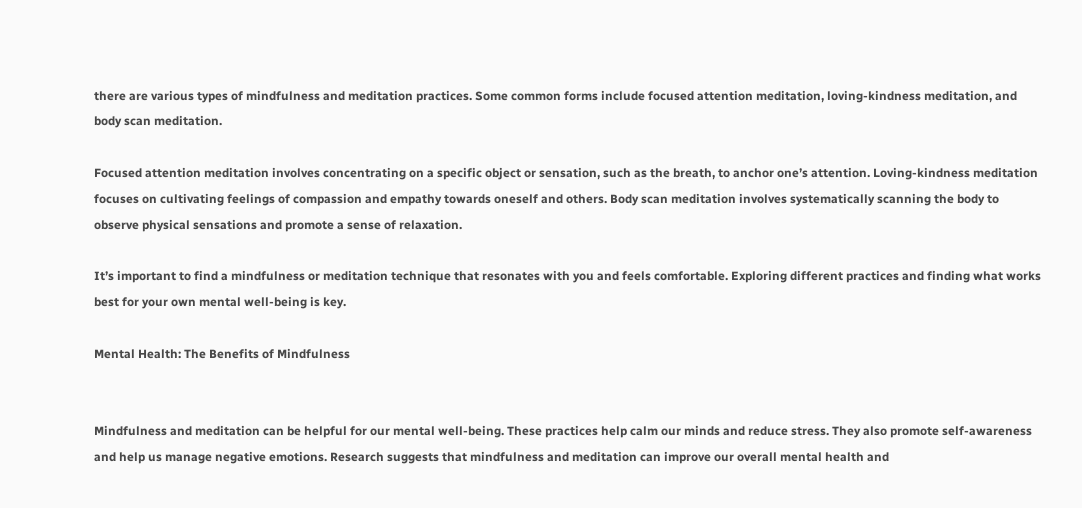there are various types of mindfulness and meditation practices. Some common forms include focused attention meditation, loving-kindness meditation, and body scan meditation.

Focused attention meditation involves concentrating on a specific object or sensation, such as the breath, to anchor one’s attention. Loving-kindness meditation focuses on cultivating feelings of compassion and empathy towards oneself and others. Body scan meditation involves systematically scanning the body to observe physical sensations and promote a sense of relaxation.

It’s important to find a mindfulness or meditation technique that resonates with you and feels comfortable. Exploring different practices and finding what works best for your own mental well-being is key.

Mental Health: The Benefits of Mindfulness


Mindfulness and meditation can be helpful for our mental well-being. These practices help calm our minds and reduce stress. They also promote self-awareness and help us manage negative emotions. Research suggests that mindfulness and meditation can improve our overall mental health and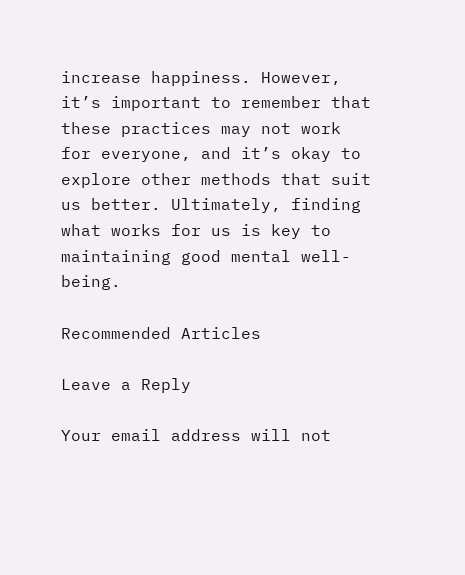increase happiness. However, it’s important to remember that these practices may not work for everyone, and it’s okay to explore other methods that suit us better. Ultimately, finding what works for us is key to maintaining good mental well-being.

Recommended Articles

Leave a Reply

Your email address will not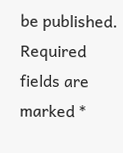be published. Required fields are marked *